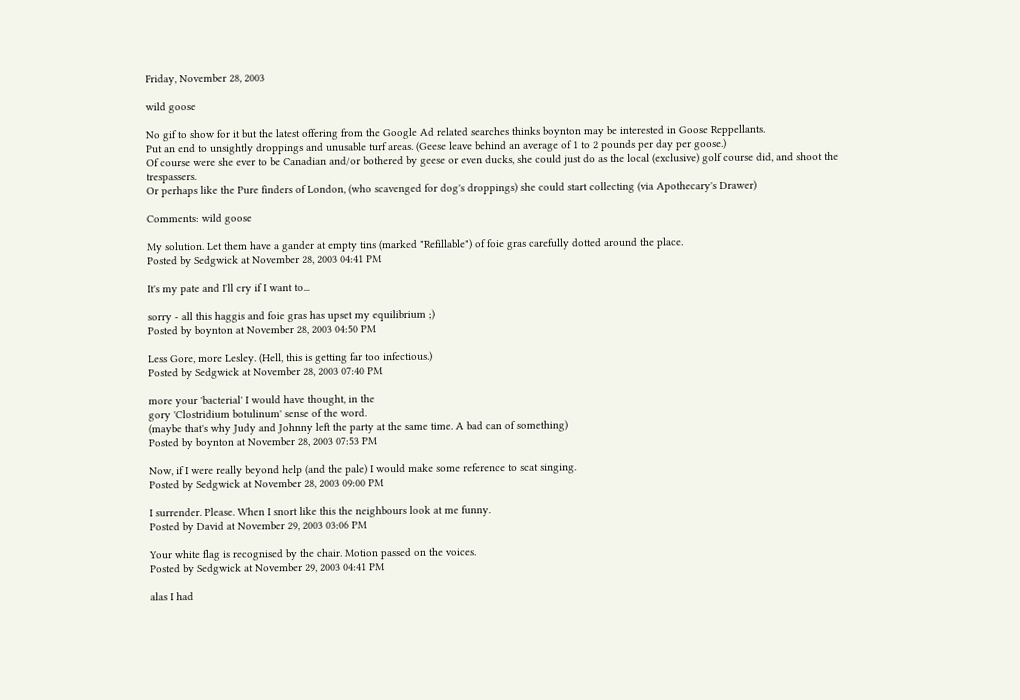Friday, November 28, 2003

wild goose

No gif to show for it but the latest offering from the Google Ad related searches thinks boynton may be interested in Goose Reppellants.
Put an end to unsightly droppings and unusable turf areas. (Geese leave behind an average of 1 to 2 pounds per day per goose.)
Of course were she ever to be Canadian and/or bothered by geese or even ducks, she could just do as the local (exclusive) golf course did, and shoot the trespassers.
Or perhaps like the Pure finders of London, (who scavenged for dog's droppings) she could start collecting (via Apothecary's Drawer)

Comments: wild goose

My solution. Let them have a gander at empty tins (marked "Refillable") of foie gras carefully dotted around the place.
Posted by Sedgwick at November 28, 2003 04:41 PM

It's my pate and I'll cry if I want to...

sorry - all this haggis and foie gras has upset my equilibrium ;)
Posted by boynton at November 28, 2003 04:50 PM

Less Gore, more Lesley. (Hell, this is getting far too infectious.)
Posted by Sedgwick at November 28, 2003 07:40 PM

more your 'bacterial' I would have thought, in the
gory 'Clostridium botulinum' sense of the word.
(maybe that's why Judy and Johnny left the party at the same time. A bad can of something)
Posted by boynton at November 28, 2003 07:53 PM

Now, if I were really beyond help (and the pale) I would make some reference to scat singing.
Posted by Sedgwick at November 28, 2003 09:00 PM

I surrender. Please. When I snort like this the neighbours look at me funny.
Posted by David at November 29, 2003 03:06 PM

Your white flag is recognised by the chair. Motion passed on the voices.
Posted by Sedgwick at November 29, 2003 04:41 PM

alas I had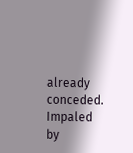already conceded.
Impaled by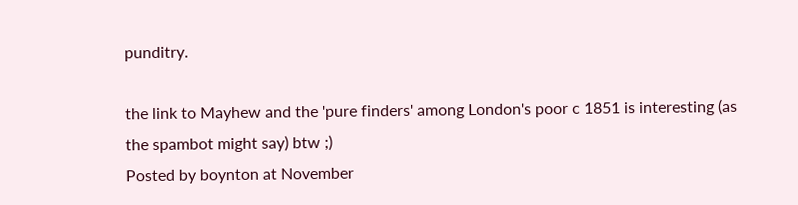punditry.

the link to Mayhew and the 'pure finders' among London's poor c 1851 is interesting (as the spambot might say) btw ;)
Posted by boynton at November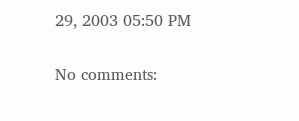29, 2003 05:50 PM

No comments: